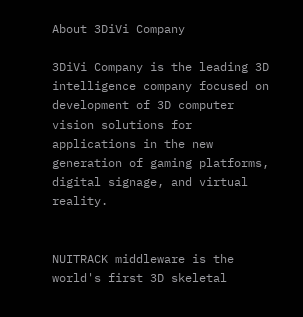About 3DiVi Company

3DiVi Company is the leading 3D intelligence company focused on development of 3D computer vision solutions for applications in the new generation of gaming platforms, digital signage, and virtual reality.


NUITRACK middleware is the world's first 3D skeletal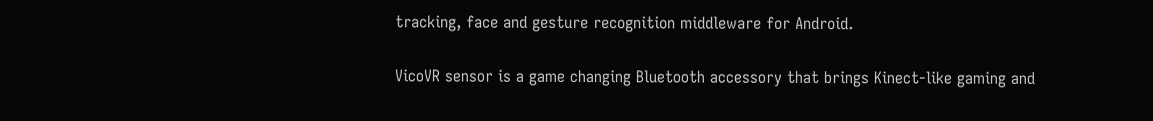tracking, face and gesture recognition middleware for Android.


VicoVR sensor is a game changing Bluetooth accessory that brings Kinect-like gaming and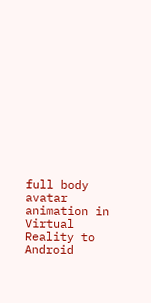full body avatar animation in Virtual Reality to Android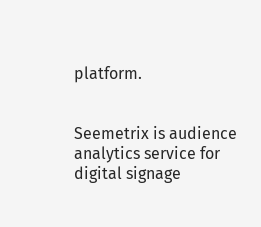platform.


Seemetrix is audience analytics service for digital signage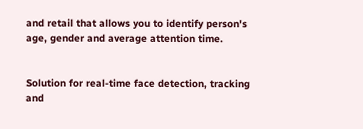and retail that allows you to identify person's age, gender and average attention time.


Solution for real-time face detection, tracking and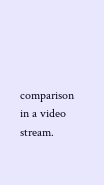comparison in a video stream.